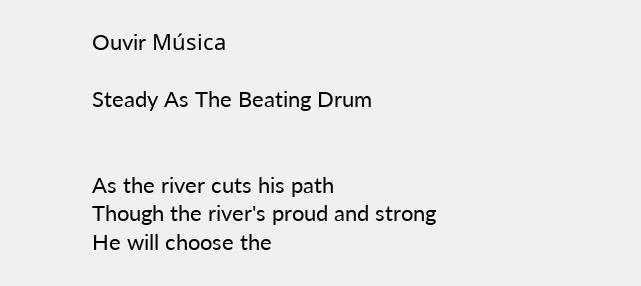Ouvir Música

Steady As The Beating Drum


As the river cuts his path
Though the river's proud and strong
He will choose the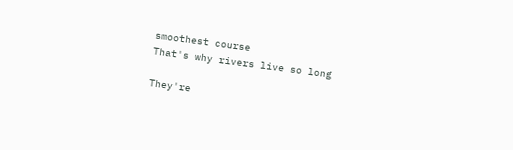smoothest course
That's why rivers live so long

They're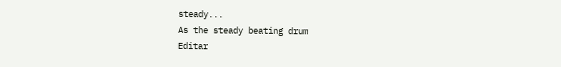steady...
As the steady beating drum
Editar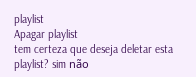playlist
Apagar playlist
tem certeza que deseja deletar esta playlist? sim não